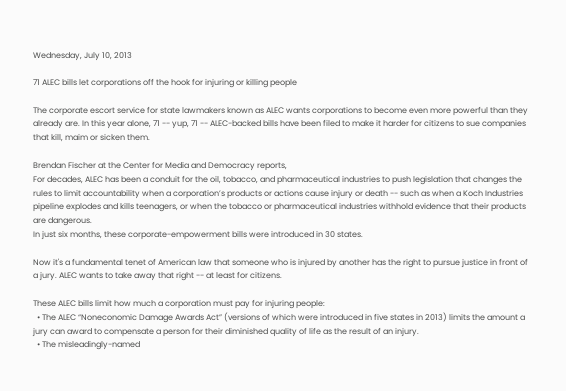Wednesday, July 10, 2013

71 ALEC bills let corporations off the hook for injuring or killing people

The corporate escort service for state lawmakers known as ALEC wants corporations to become even more powerful than they already are. In this year alone, 71 -- yup, 71 -- ALEC-backed bills have been filed to make it harder for citizens to sue companies that kill, maim or sicken them.

Brendan Fischer at the Center for Media and Democracy reports,
For decades, ALEC has been a conduit for the oil, tobacco, and pharmaceutical industries to push legislation that changes the rules to limit accountability when a corporation’s products or actions cause injury or death -- such as when a Koch Industries pipeline explodes and kills teenagers, or when the tobacco or pharmaceutical industries withhold evidence that their products are dangerous.
In just six months, these corporate-empowerment bills were introduced in 30 states.

Now it's a fundamental tenet of American law that someone who is injured by another has the right to pursue justice in front of a jury. ALEC wants to take away that right -- at least for citizens.

These ALEC bills limit how much a corporation must pay for injuring people:
  • The ALEC “Noneconomic Damage Awards Act” (versions of which were introduced in five states in 2013) limits the amount a jury can award to compensate a person for their diminished quality of life as the result of an injury.
  • The misleadingly-named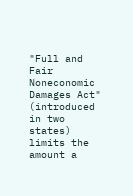"Full and Fair Noneconomic Damages Act" (introduced in two states) limits the amount a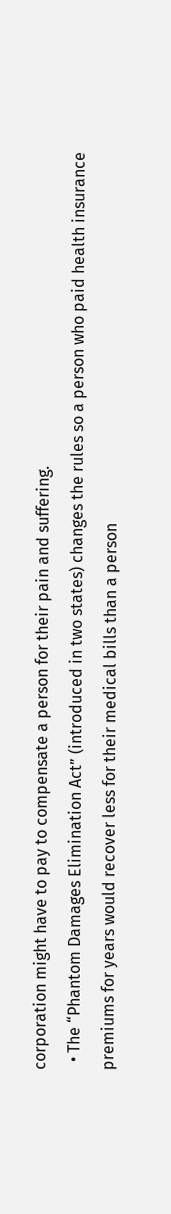corporation might have to pay to compensate a person for their pain and suffering.
  • The “Phantom Damages Elimination Act” (introduced in two states) changes the rules so a person who paid health insurance premiums for years would recover less for their medical bills than a person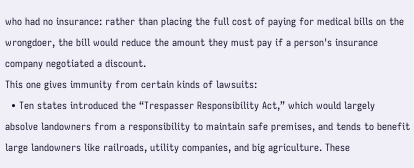who had no insurance: rather than placing the full cost of paying for medical bills on the wrongdoer, the bill would reduce the amount they must pay if a person's insurance company negotiated a discount.
This one gives immunity from certain kinds of lawsuits:
  • Ten states introduced the “Trespasser Responsibility Act,” which would largely absolve landowners from a responsibility to maintain safe premises, and tends to benefit large landowners like railroads, utility companies, and big agriculture. These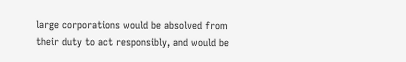large corporations would be absolved from their duty to act responsibly, and would be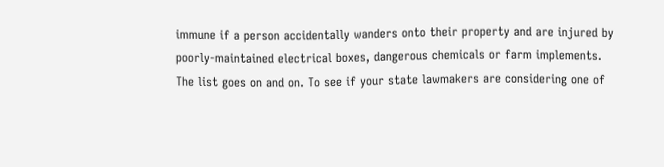immune if a person accidentally wanders onto their property and are injured by poorly-maintained electrical boxes, dangerous chemicals or farm implements.
The list goes on and on. To see if your state lawmakers are considering one of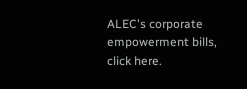ALEC's corporate empowerment bills, click here.